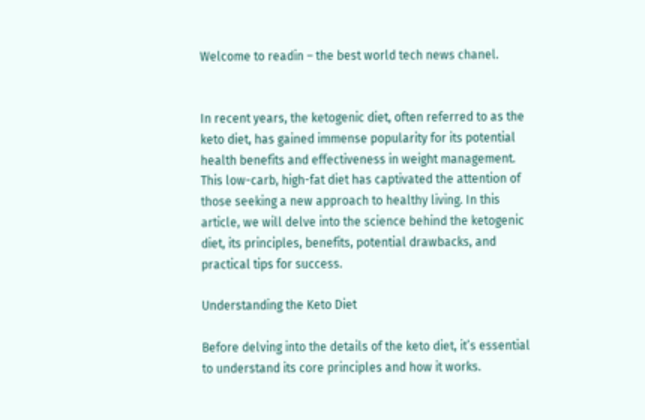Welcome to readin – the best world tech news chanel.


In recent years, the ketogenic diet, often referred to as the keto diet, has gained immense popularity for its potential health benefits and effectiveness in weight management. This low-carb, high-fat diet has captivated the attention of those seeking a new approach to healthy living. In this article, we will delve into the science behind the ketogenic diet, its principles, benefits, potential drawbacks, and practical tips for success.

Understanding the Keto Diet

Before delving into the details of the keto diet, it’s essential to understand its core principles and how it works.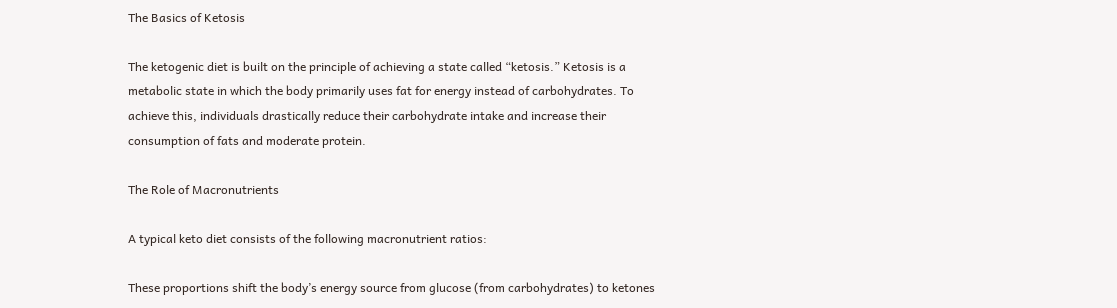The Basics of Ketosis

The ketogenic diet is built on the principle of achieving a state called “ketosis.” Ketosis is a metabolic state in which the body primarily uses fat for energy instead of carbohydrates. To achieve this, individuals drastically reduce their carbohydrate intake and increase their consumption of fats and moderate protein.

The Role of Macronutrients

A typical keto diet consists of the following macronutrient ratios:

These proportions shift the body’s energy source from glucose (from carbohydrates) to ketones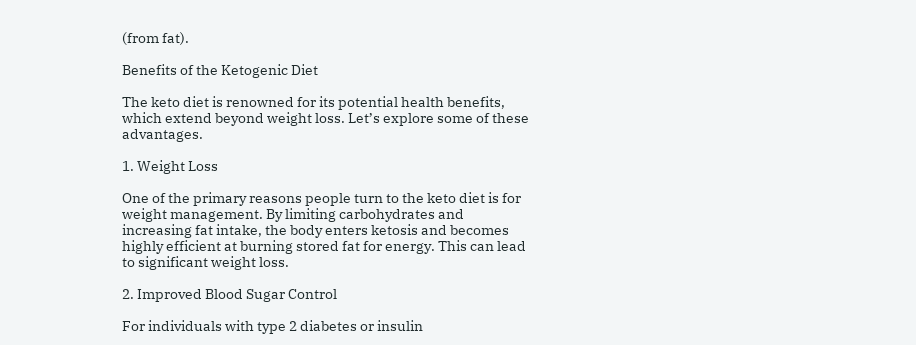(from fat).

Benefits of the Ketogenic Diet

The keto diet is renowned for its potential health benefits, which extend beyond weight loss. Let’s explore some of these advantages.

1. Weight Loss

One of the primary reasons people turn to the keto diet is for weight management. By limiting carbohydrates and increasing fat intake, the body enters ketosis and becomes highly efficient at burning stored fat for energy. This can lead to significant weight loss.

2. Improved Blood Sugar Control

For individuals with type 2 diabetes or insulin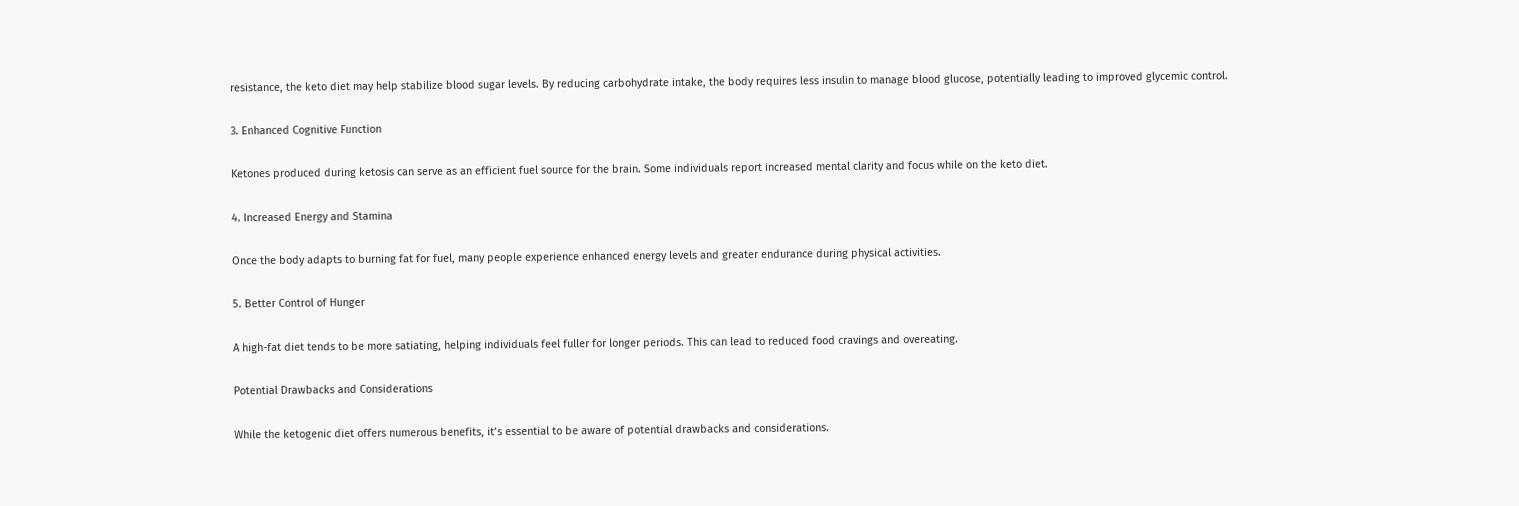resistance, the keto diet may help stabilize blood sugar levels. By reducing carbohydrate intake, the body requires less insulin to manage blood glucose, potentially leading to improved glycemic control.

3. Enhanced Cognitive Function

Ketones produced during ketosis can serve as an efficient fuel source for the brain. Some individuals report increased mental clarity and focus while on the keto diet.

4. Increased Energy and Stamina

Once the body adapts to burning fat for fuel, many people experience enhanced energy levels and greater endurance during physical activities.

5. Better Control of Hunger

A high-fat diet tends to be more satiating, helping individuals feel fuller for longer periods. This can lead to reduced food cravings and overeating.

Potential Drawbacks and Considerations

While the ketogenic diet offers numerous benefits, it’s essential to be aware of potential drawbacks and considerations.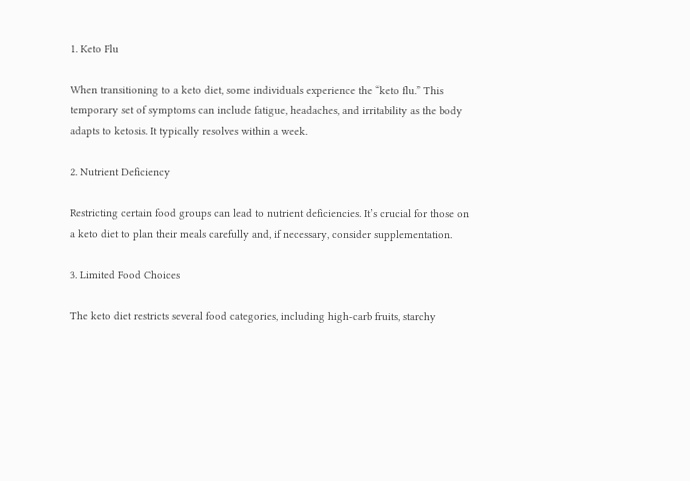1. Keto Flu

When transitioning to a keto diet, some individuals experience the “keto flu.” This temporary set of symptoms can include fatigue, headaches, and irritability as the body adapts to ketosis. It typically resolves within a week.

2. Nutrient Deficiency

Restricting certain food groups can lead to nutrient deficiencies. It’s crucial for those on a keto diet to plan their meals carefully and, if necessary, consider supplementation.

3. Limited Food Choices

The keto diet restricts several food categories, including high-carb fruits, starchy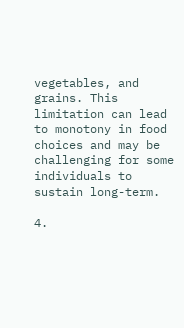vegetables, and grains. This limitation can lead to monotony in food choices and may be challenging for some individuals to sustain long-term.

4.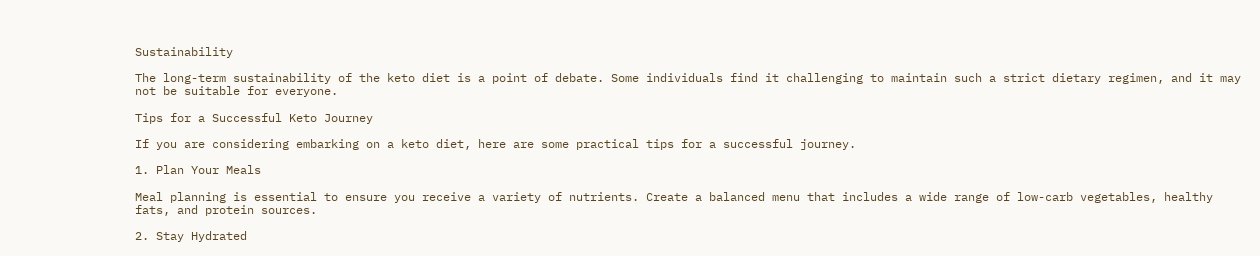Sustainability

The long-term sustainability of the keto diet is a point of debate. Some individuals find it challenging to maintain such a strict dietary regimen, and it may not be suitable for everyone.

Tips for a Successful Keto Journey

If you are considering embarking on a keto diet, here are some practical tips for a successful journey.

1. Plan Your Meals

Meal planning is essential to ensure you receive a variety of nutrients. Create a balanced menu that includes a wide range of low-carb vegetables, healthy fats, and protein sources.

2. Stay Hydrated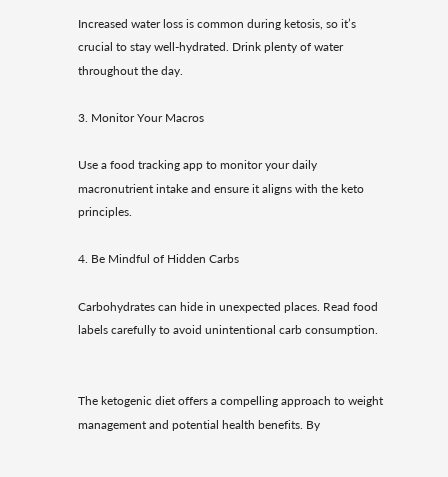Increased water loss is common during ketosis, so it’s crucial to stay well-hydrated. Drink plenty of water throughout the day.

3. Monitor Your Macros

Use a food tracking app to monitor your daily macronutrient intake and ensure it aligns with the keto principles.

4. Be Mindful of Hidden Carbs

Carbohydrates can hide in unexpected places. Read food labels carefully to avoid unintentional carb consumption.


The ketogenic diet offers a compelling approach to weight management and potential health benefits. By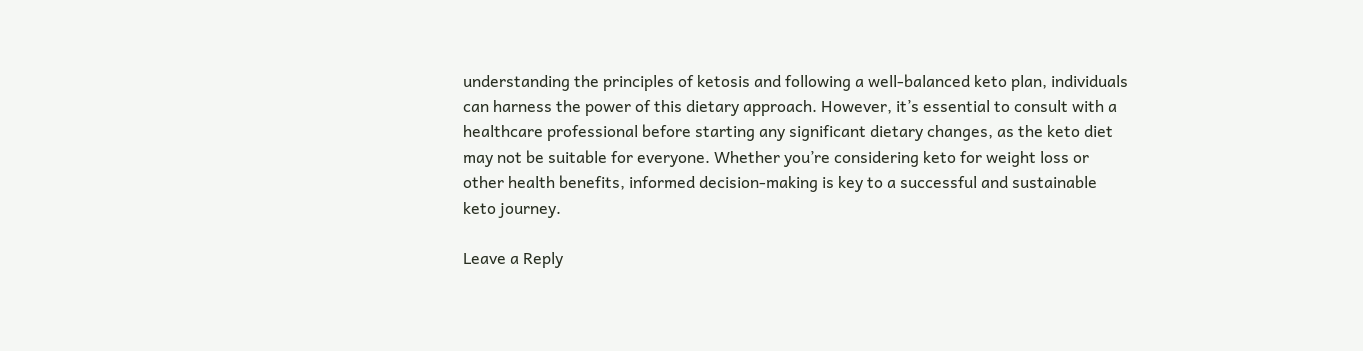understanding the principles of ketosis and following a well-balanced keto plan, individuals can harness the power of this dietary approach. However, it’s essential to consult with a healthcare professional before starting any significant dietary changes, as the keto diet may not be suitable for everyone. Whether you’re considering keto for weight loss or other health benefits, informed decision-making is key to a successful and sustainable keto journey.

Leave a Reply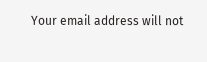Your email address will not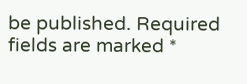be published. Required fields are marked *